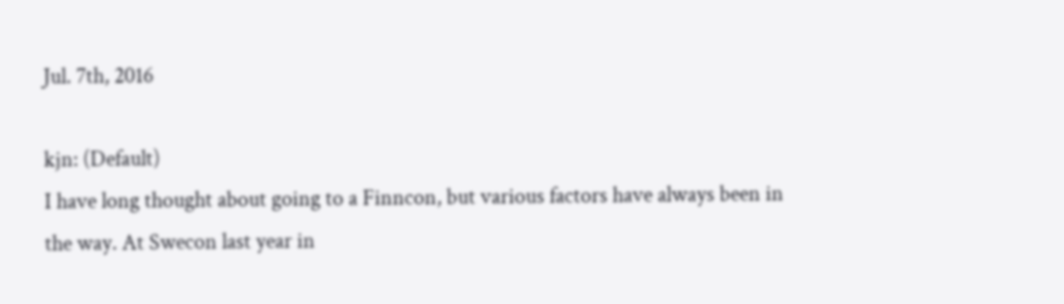Jul. 7th, 2016

kjn: (Default)
I have long thought about going to a Finncon, but various factors have always been in the way. At Swecon last year in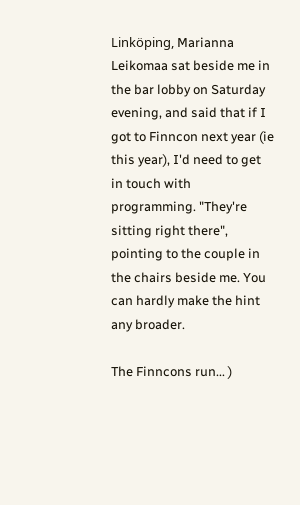Linköping, Marianna Leikomaa sat beside me in the bar lobby on Saturday evening, and said that if I got to Finncon next year (ie this year), I'd need to get in touch with programming. "They're sitting right there", pointing to the couple in the chairs beside me. You can hardly make the hint any broader.

The Finncons run... )